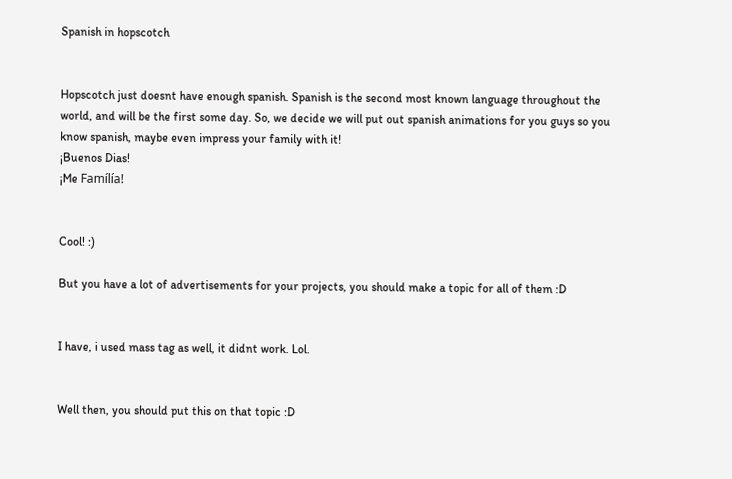Spanish in hopscotch


Hopscotch just doesnt have enough spanish. Spanish is the second most known language throughout the world, and will be the first some day. So, we decide we will put out spanish animations for you guys so you know spanish, maybe even impress your family with it!
¡Buenos Dias!
¡Me Famílía!


Cool! :)

But you have a lot of advertisements for your projects, you should make a topic for all of them :D


I have, i used mass tag as well, it didnt work. Lol.


Well then, you should put this on that topic :D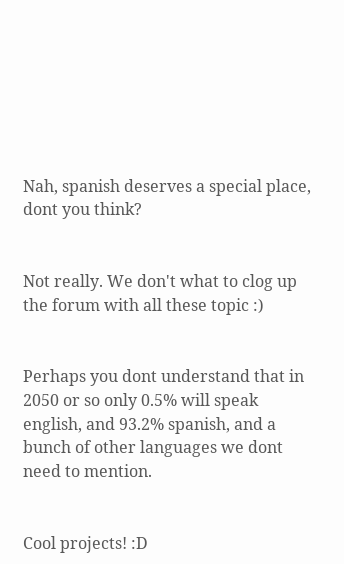Nah, spanish deserves a special place, dont you think?


Not really. We don't what to clog up the forum with all these topic :)


Perhaps you dont understand that in 2050 or so only 0.5% will speak english, and 93.2% spanish, and a bunch of other languages we dont need to mention.


Cool projects! :D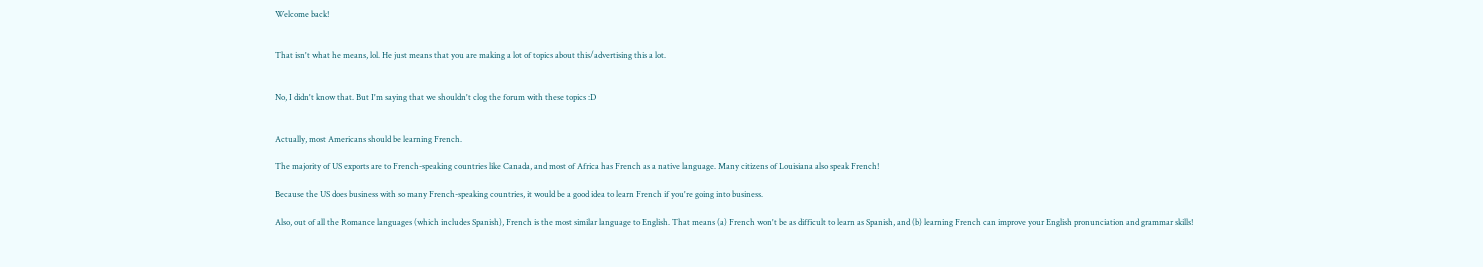Welcome back!


That isn't what he means, lol. He just means that you are making a lot of topics about this/advertising this a lot.


No, I didn't know that. But I'm saying that we shouldn't clog the forum with these topics :D


Actually, most Americans should be learning French.

The majority of US exports are to French-speaking countries like Canada, and most of Africa has French as a native language. Many citizens of Louisiana also speak French!

Because the US does business with so many French-speaking countries, it would be a good idea to learn French if you're going into business.

Also, out of all the Romance languages (which includes Spanish), French is the most similar language to English. That means (a) French won't be as difficult to learn as Spanish, and (b) learning French can improve your English pronunciation and grammar skills!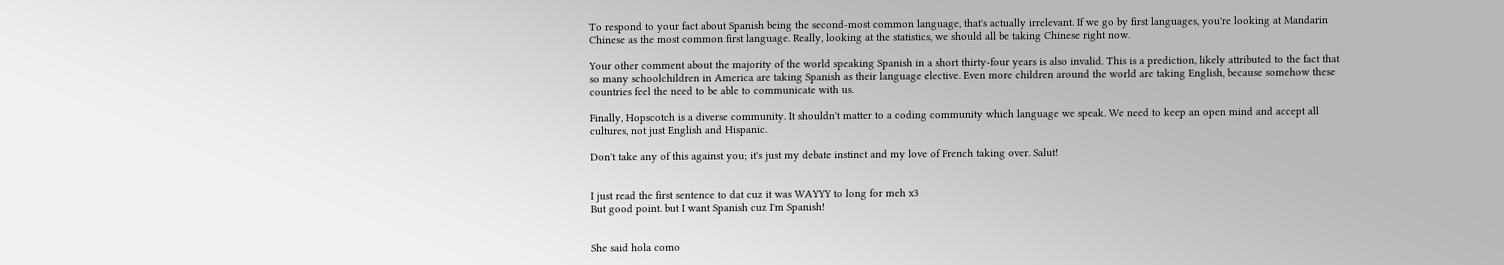To respond to your fact about Spanish being the second-most common language, that's actually irrelevant. If we go by first languages, you're looking at Mandarin Chinese as the most common first language. Really, looking at the statistics, we should all be taking Chinese right now.

Your other comment about the majority of the world speaking Spanish in a short thirty-four years is also invalid. This is a prediction, likely attributed to the fact that so many schoolchildren in America are taking Spanish as their language elective. Even more children around the world are taking English, because somehow these countries feel the need to be able to communicate with us.

Finally, Hopscotch is a diverse community. It shouldn't matter to a coding community which language we speak. We need to keep an open mind and accept all cultures, not just English and Hispanic.

Don't take any of this against you; it's just my debate instinct and my love of French taking over. Salut!


I just read the first sentence to dat cuz it was WAYYY to long for meh x3
But good point. but I want Spanish cuz I'm Spanish!


She said hola como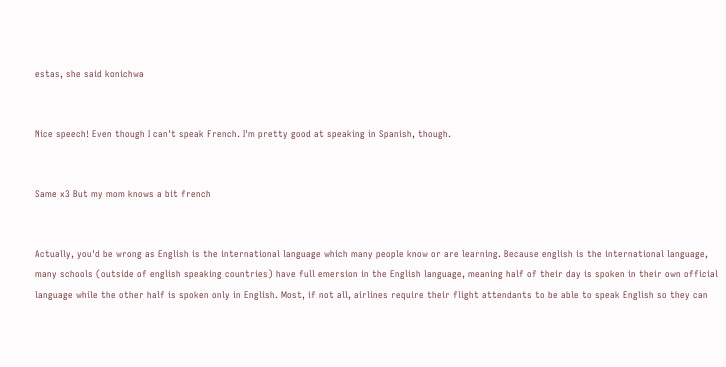estas, she said konichwa


Nice speech! Even though I can't speak French. I'm pretty good at speaking in Spanish, though.


Same x3 But my mom knows a bit french


Actually, you'd be wrong as English is the international language which many people know or are learning. Because english is the international language, many schools (outside of english speaking countries) have full emersion in the English language, meaning half of their day is spoken in their own official language while the other half is spoken only in English. Most, if not all, airlines require their flight attendants to be able to speak English so they can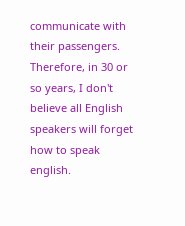communicate with their passengers. Therefore, in 30 or so years, I don't believe all English speakers will forget how to speak english.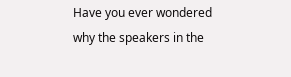Have you ever wondered why the speakers in the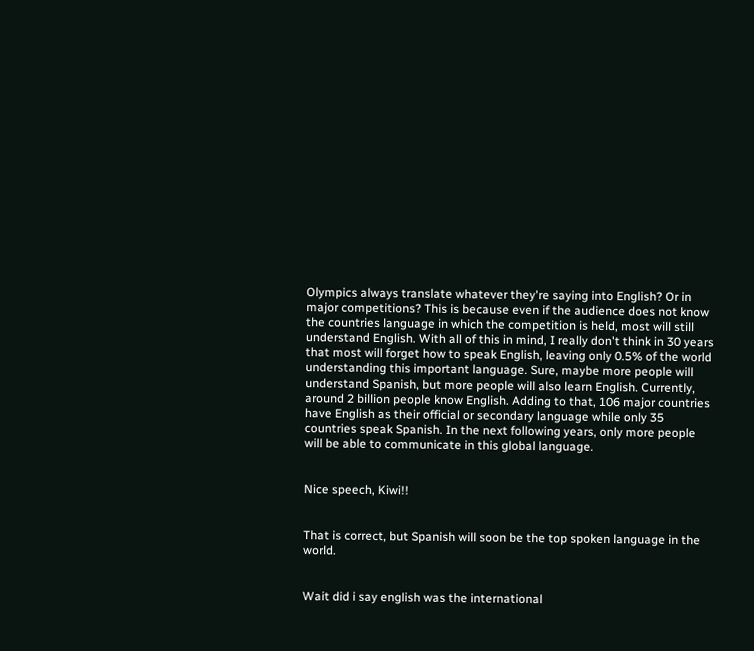Olympics always translate whatever they're saying into English? Or in major competitions? This is because even if the audience does not know the countries language in which the competition is held, most will still understand English. With all of this in mind, I really don't think in 30 years that most will forget how to speak English, leaving only 0.5% of the world understanding this important language. Sure, maybe more people will understand Spanish, but more people will also learn English. Currently, around 2 billion people know English. Adding to that, 106 major countries have English as their official or secondary language while only 35 countries speak Spanish. In the next following years, only more people will be able to communicate in this global language.


Nice speech, Kiwi!!


That is correct, but Spanish will soon be the top spoken language in the world.


Wait did i say english was the international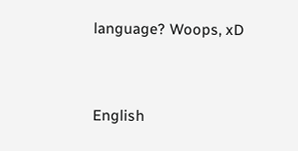language? Woops, xD


English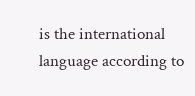is the international language according to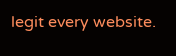legit every website.